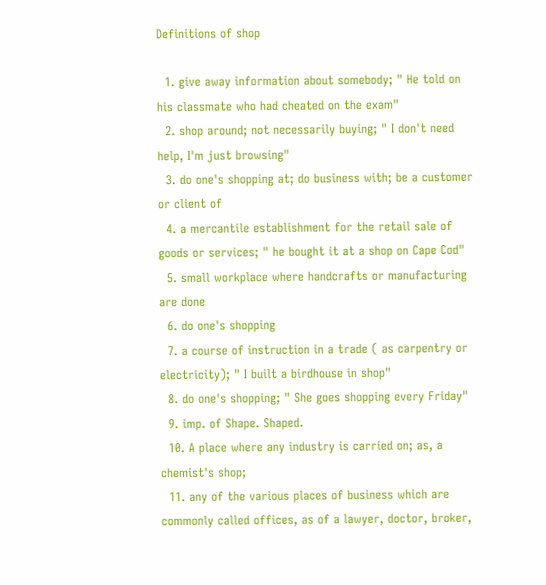Definitions of shop

  1. give away information about somebody; " He told on his classmate who had cheated on the exam"
  2. shop around; not necessarily buying; " I don't need help, I'm just browsing"
  3. do one's shopping at; do business with; be a customer or client of
  4. a mercantile establishment for the retail sale of goods or services; " he bought it at a shop on Cape Cod"
  5. small workplace where handcrafts or manufacturing are done
  6. do one's shopping
  7. a course of instruction in a trade ( as carpentry or electricity); " I built a birdhouse in shop"
  8. do one's shopping; " She goes shopping every Friday"
  9. imp. of Shape. Shaped.
  10. A place where any industry is carried on; as, a chemist's shop;
  11. any of the various places of business which are commonly called offices, as of a lawyer, doctor, broker,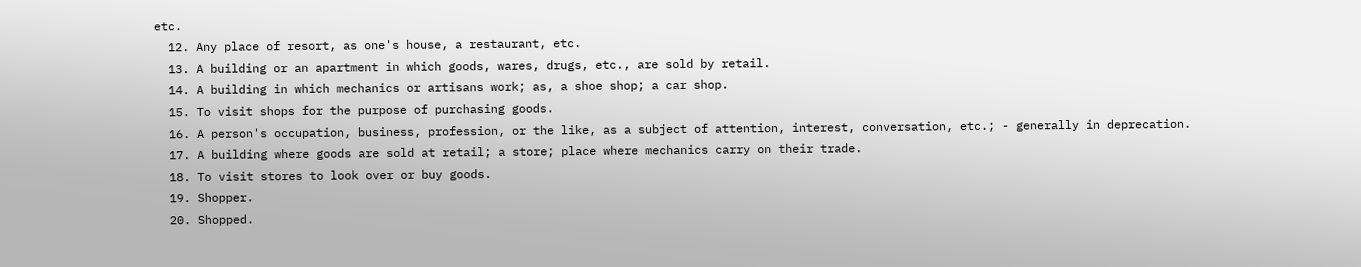etc.
  12. Any place of resort, as one's house, a restaurant, etc.
  13. A building or an apartment in which goods, wares, drugs, etc., are sold by retail.
  14. A building in which mechanics or artisans work; as, a shoe shop; a car shop.
  15. To visit shops for the purpose of purchasing goods.
  16. A person's occupation, business, profession, or the like, as a subject of attention, interest, conversation, etc.; - generally in deprecation.
  17. A building where goods are sold at retail; a store; place where mechanics carry on their trade.
  18. To visit stores to look over or buy goods.
  19. Shopper.
  20. Shopped.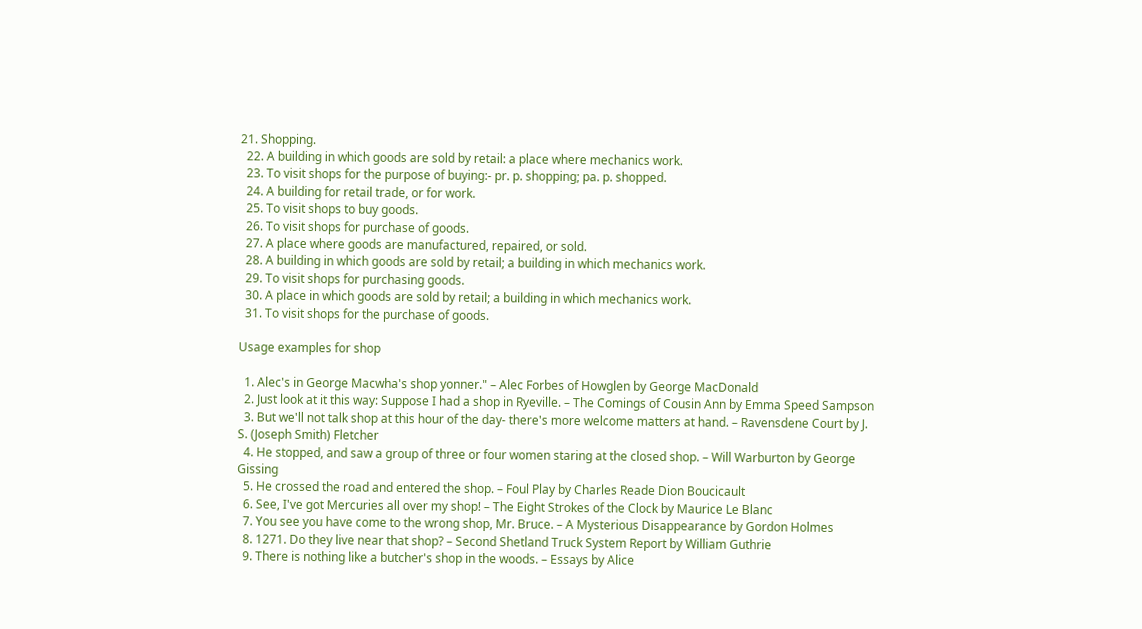21. Shopping.
  22. A building in which goods are sold by retail: a place where mechanics work.
  23. To visit shops for the purpose of buying:- pr. p. shopping; pa. p. shopped.
  24. A building for retail trade, or for work.
  25. To visit shops to buy goods.
  26. To visit shops for purchase of goods.
  27. A place where goods are manufactured, repaired, or sold.
  28. A building in which goods are sold by retail; a building in which mechanics work.
  29. To visit shops for purchasing goods.
  30. A place in which goods are sold by retail; a building in which mechanics work.
  31. To visit shops for the purchase of goods.

Usage examples for shop

  1. Alec's in George Macwha's shop yonner." – Alec Forbes of Howglen by George MacDonald
  2. Just look at it this way: Suppose I had a shop in Ryeville. – The Comings of Cousin Ann by Emma Speed Sampson
  3. But we'll not talk shop at this hour of the day- there's more welcome matters at hand. – Ravensdene Court by J. S. (Joseph Smith) Fletcher
  4. He stopped, and saw a group of three or four women staring at the closed shop. – Will Warburton by George Gissing
  5. He crossed the road and entered the shop. – Foul Play by Charles Reade Dion Boucicault
  6. See, I've got Mercuries all over my shop! – The Eight Strokes of the Clock by Maurice Le Blanc
  7. You see you have come to the wrong shop, Mr. Bruce. – A Mysterious Disappearance by Gordon Holmes
  8. 1271. Do they live near that shop? – Second Shetland Truck System Report by William Guthrie
  9. There is nothing like a butcher's shop in the woods. – Essays by Alice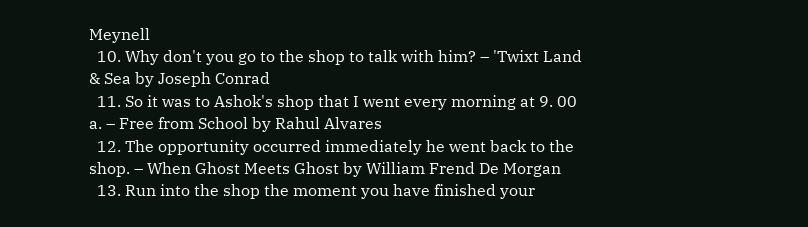Meynell
  10. Why don't you go to the shop to talk with him? – 'Twixt Land & Sea by Joseph Conrad
  11. So it was to Ashok's shop that I went every morning at 9. 00 a. – Free from School by Rahul Alvares
  12. The opportunity occurred immediately he went back to the shop. – When Ghost Meets Ghost by William Frend De Morgan
  13. Run into the shop the moment you have finished your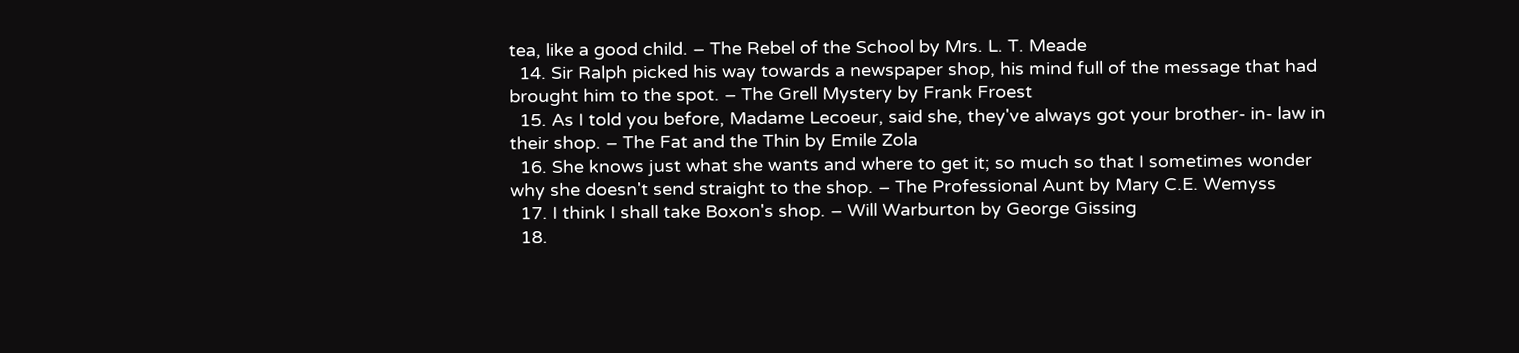tea, like a good child. – The Rebel of the School by Mrs. L. T. Meade
  14. Sir Ralph picked his way towards a newspaper shop, his mind full of the message that had brought him to the spot. – The Grell Mystery by Frank Froest
  15. As I told you before, Madame Lecoeur, said she, they've always got your brother- in- law in their shop. – The Fat and the Thin by Emile Zola
  16. She knows just what she wants and where to get it; so much so that I sometimes wonder why she doesn't send straight to the shop. – The Professional Aunt by Mary C.E. Wemyss
  17. I think I shall take Boxon's shop. – Will Warburton by George Gissing
  18.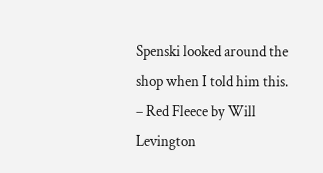Spenski looked around the shop when I told him this. – Red Fleece by Will Levington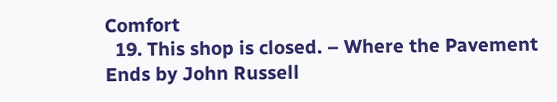Comfort
  19. This shop is closed. – Where the Pavement Ends by John Russell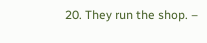20. They run the shop. –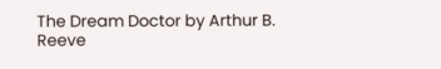The Dream Doctor by Arthur B. Reeve